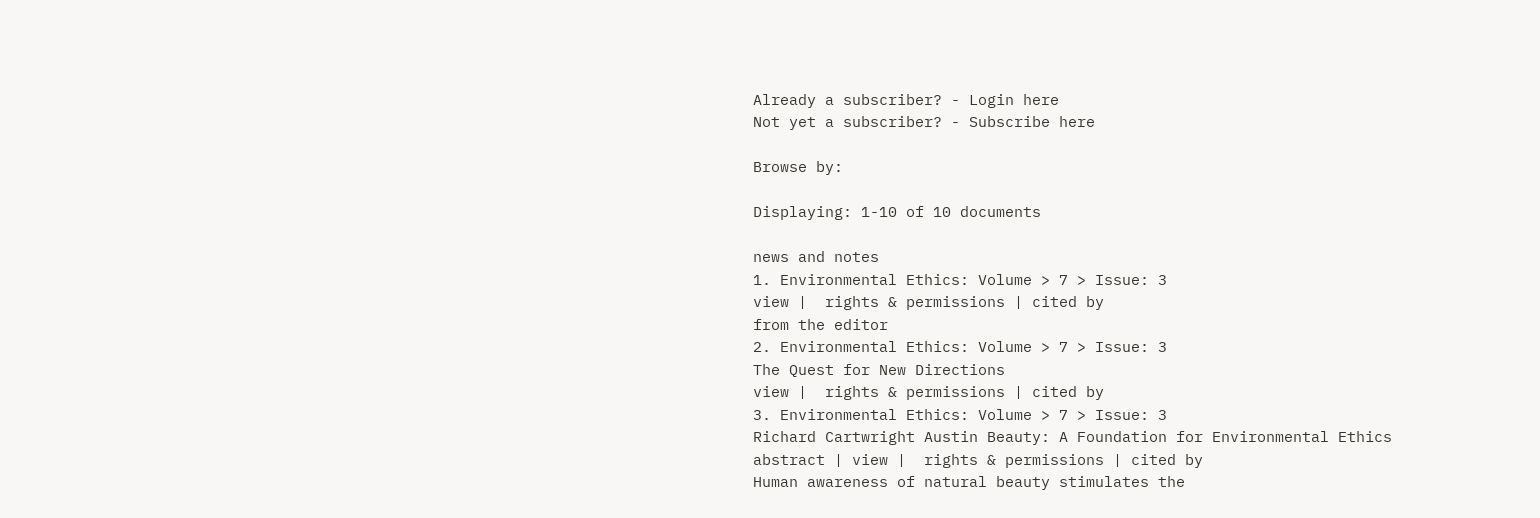Already a subscriber? - Login here
Not yet a subscriber? - Subscribe here

Browse by:

Displaying: 1-10 of 10 documents

news and notes
1. Environmental Ethics: Volume > 7 > Issue: 3
view |  rights & permissions | cited by
from the editor
2. Environmental Ethics: Volume > 7 > Issue: 3
The Quest for New Directions
view |  rights & permissions | cited by
3. Environmental Ethics: Volume > 7 > Issue: 3
Richard Cartwright Austin Beauty: A Foundation for Environmental Ethics
abstract | view |  rights & permissions | cited by
Human awareness of natural beauty stimulates the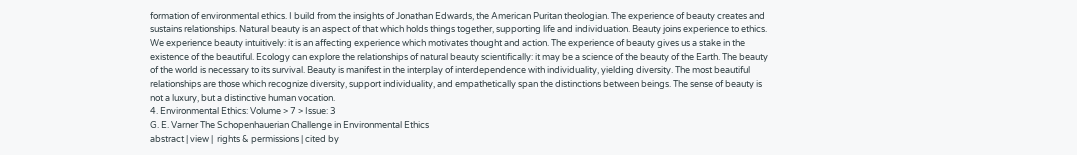formation of environmental ethics. I build from the insights of Jonathan Edwards, the American Puritan theologian. The experience of beauty creates and sustains relationships. Natural beauty is an aspect of that which holds things together, supporting life and individuation. Beauty joins experience to ethics. We experience beauty intuitively: it is an affecting experience which motivates thought and action. The experience of beauty gives us a stake in the existence of the beautiful. Ecology can explore the relationships of natural beauty scientifically: it may be a science of the beauty of the Earth. The beauty of the world is necessary to its survival. Beauty is manifest in the interplay of interdependence with individuality, yielding diversity. The most beautiful relationships are those which recognize diversity, support individuality, and empathetically span the distinctions between beings. The sense of beauty is not a luxury, but a distinctive human vocation.
4. Environmental Ethics: Volume > 7 > Issue: 3
G. E. Varner The Schopenhauerian Challenge in Environmental Ethics
abstract | view |  rights & permissions | cited by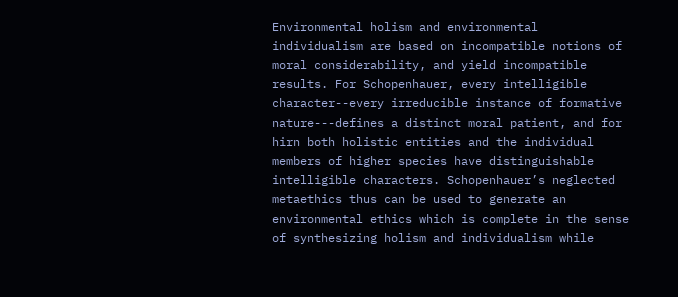Environmental holism and environmental individualism are based on incompatible notions of moral considerability, and yield incompatible results. For Schopenhauer, every intelligible character--every irreducible instance of formative nature---defines a distinct moral patient, and for hirn both holistic entities and the individual members of higher species have distinguishable intelligible characters. Schopenhauer’s neglected metaethics thus can be used to generate an environmental ethics which is complete in the sense of synthesizing holism and individualism while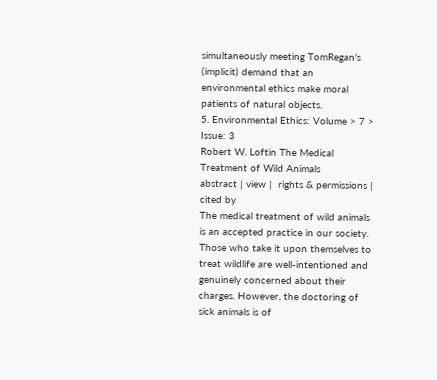simultaneously meeting TomRegan’s (implicit) demand that an environmental ethics make moral patients of natural objects.
5. Environmental Ethics: Volume > 7 > Issue: 3
Robert W. Loftin The Medical Treatment of Wild Animals
abstract | view |  rights & permissions | cited by
The medical treatment of wild animals is an accepted practice in our society. Those who take it upon themselves to treat wildlife are well-intentioned and genuinely concerned about their charges. However, the doctoring of sick animals is of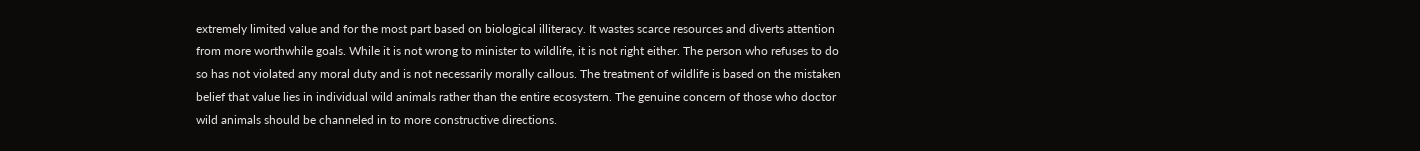extremely limited value and for the most part based on biological illiteracy. It wastes scarce resources and diverts attention from more worthwhile goals. While it is not wrong to minister to wildlife, it is not right either. The person who refuses to do so has not violated any moral duty and is not necessarily morally callous. The treatment of wildlife is based on the mistaken belief that value lies in individual wild animals rather than the entire ecosystern. The genuine concern of those who doctor wild animals should be channeled in to more constructive directions.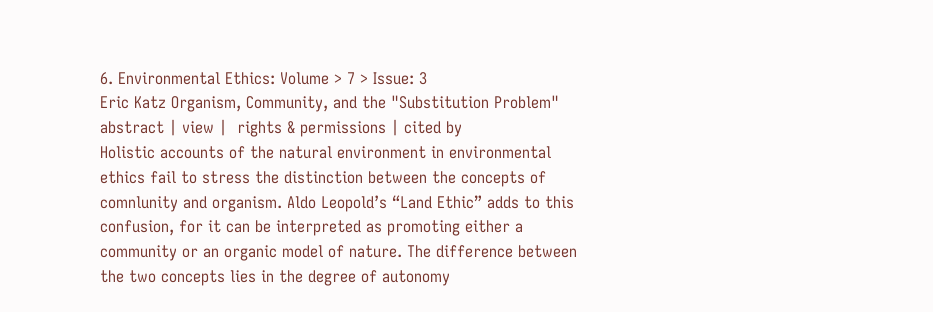6. Environmental Ethics: Volume > 7 > Issue: 3
Eric Katz Organism, Community, and the "Substitution Problem"
abstract | view |  rights & permissions | cited by
Holistic accounts of the natural environment in environmental ethics fail to stress the distinction between the concepts of comnlunity and organism. Aldo Leopold’s “Land Ethic” adds to this confusion, for it can be interpreted as promoting either a community or an organic model of nature. The difference between the two concepts lies in the degree of autonomy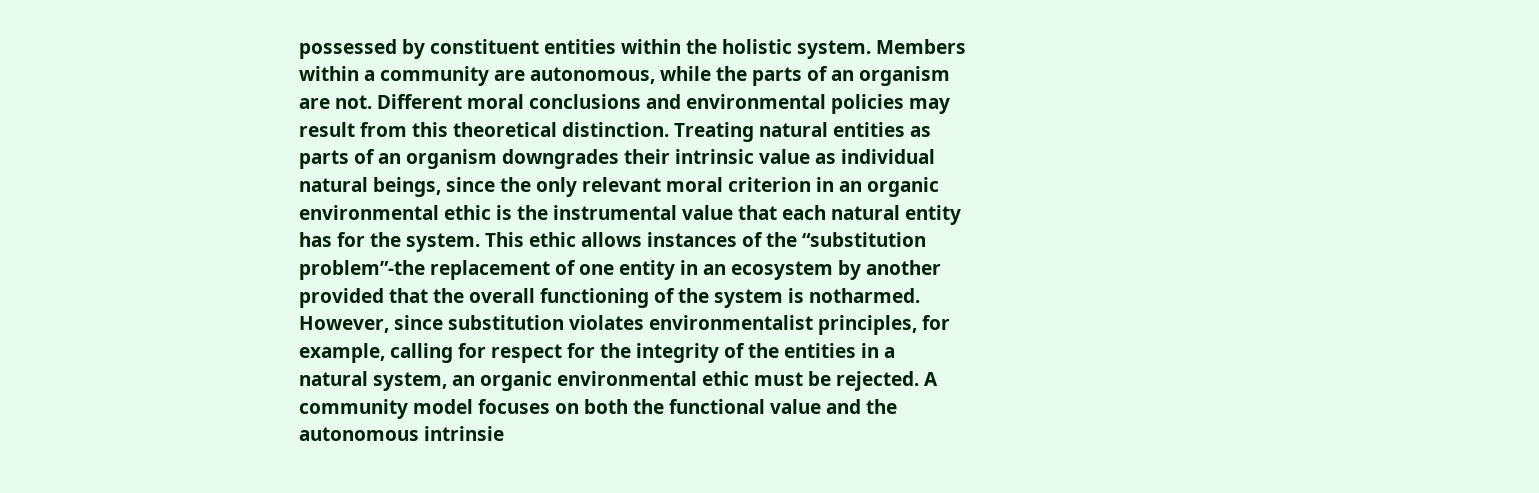possessed by constituent entities within the holistic system. Members within a community are autonomous, while the parts of an organism are not. Different moral conclusions and environmental policies may result from this theoretical distinction. Treating natural entities as parts of an organism downgrades their intrinsic value as individual natural beings, since the only relevant moral criterion in an organic environmental ethic is the instrumental value that each natural entity has for the system. This ethic allows instances of the “substitution problem”-the replacement of one entity in an ecosystem by another provided that the overall functioning of the system is notharmed. However, since substitution violates environmentalist principles, for example, calling for respect for the integrity of the entities in a natural system, an organic environmental ethic must be rejected. A community model focuses on both the functional value and the autonomous intrinsie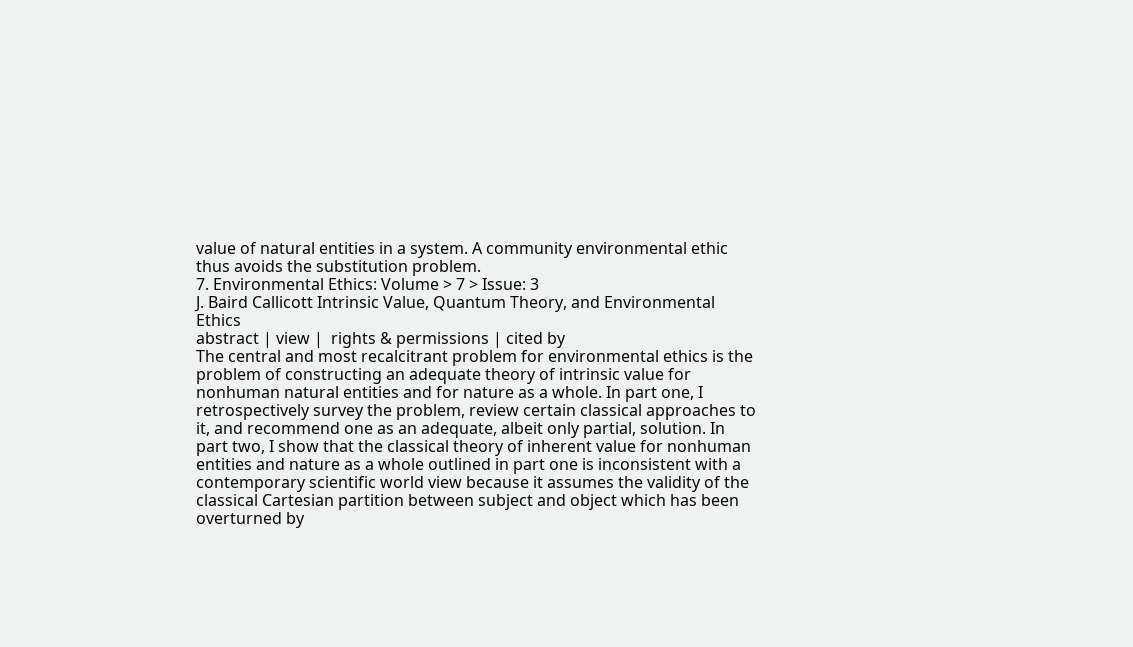value of natural entities in a system. A community environmental ethic thus avoids the substitution problem.
7. Environmental Ethics: Volume > 7 > Issue: 3
J. Baird Callicott Intrinsic Value, Quantum Theory, and Environmental Ethics
abstract | view |  rights & permissions | cited by
The central and most recalcitrant problem for environmental ethics is the problem of constructing an adequate theory of intrinsic value for nonhuman natural entities and for nature as a whole. In part one, I retrospectively survey the problem, review certain classical approaches to it, and recommend one as an adequate, albeit only partial, solution. In part two, I show that the classical theory of inherent value for nonhuman entities and nature as a whole outlined in part one is inconsistent with a contemporary scientific world view because it assumes the validity of the classical Cartesian partition between subject and object which has been overturned by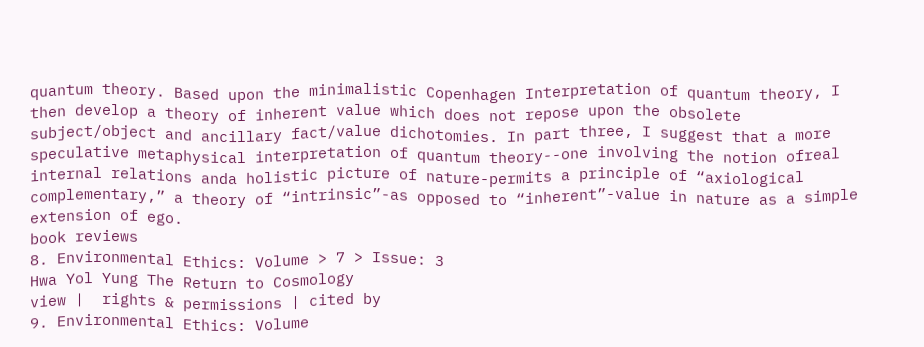quantum theory. Based upon the minimalistic Copenhagen Interpretation of quantum theory, I then develop a theory of inherent value which does not repose upon the obsolete subject/object and ancillary fact/value dichotomies. In part three, I suggest that a more speculative metaphysical interpretation of quantum theory--one involving the notion ofreal internal relations anda holistic picture of nature-permits a principle of “axiological complementary,” a theory of “intrinsic”-as opposed to “inherent”-value in nature as a simple extension of ego.
book reviews
8. Environmental Ethics: Volume > 7 > Issue: 3
Hwa Yol Yung The Return to Cosmology
view |  rights & permissions | cited by
9. Environmental Ethics: Volume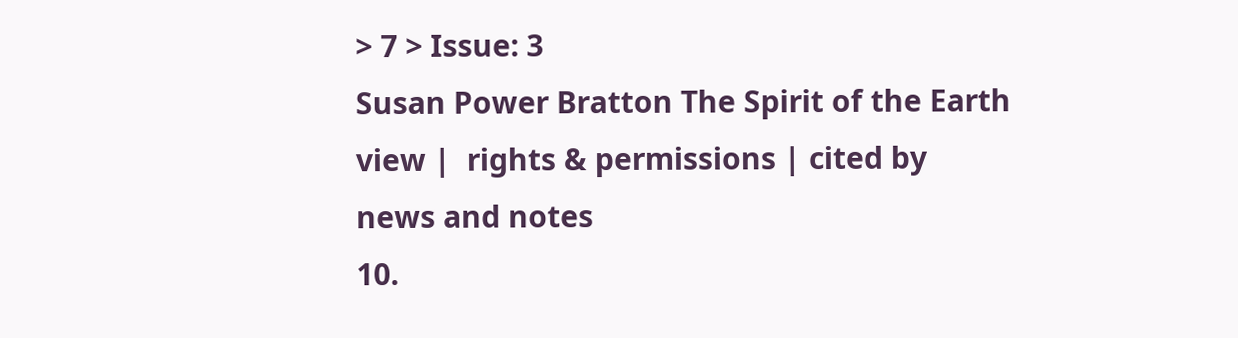> 7 > Issue: 3
Susan Power Bratton The Spirit of the Earth
view |  rights & permissions | cited by
news and notes
10.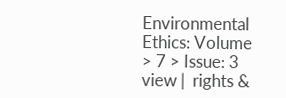Environmental Ethics: Volume > 7 > Issue: 3
view |  rights &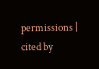permissions | cited by